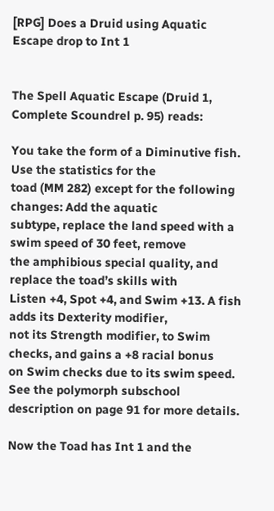[RPG] Does a Druid using Aquatic Escape drop to Int 1


The Spell Aquatic Escape (Druid 1, Complete Scoundrel p. 95) reads:

You take the form of a Diminutive fish. Use the statistics for the
toad (MM 282) except for the following changes: Add the aquatic
subtype, replace the land speed with a swim speed of 30 feet, remove
the amphibious special quality, and replace the toad’s skills with
Listen +4, Spot +4, and Swim +13. A fish adds its Dexterity modifier,
not its Strength modifier, to Swim checks, and gains a +8 racial bonus
on Swim checks due to its swim speed. See the polymorph subschool
description on page 91 for more details.

Now the Toad has Int 1 and the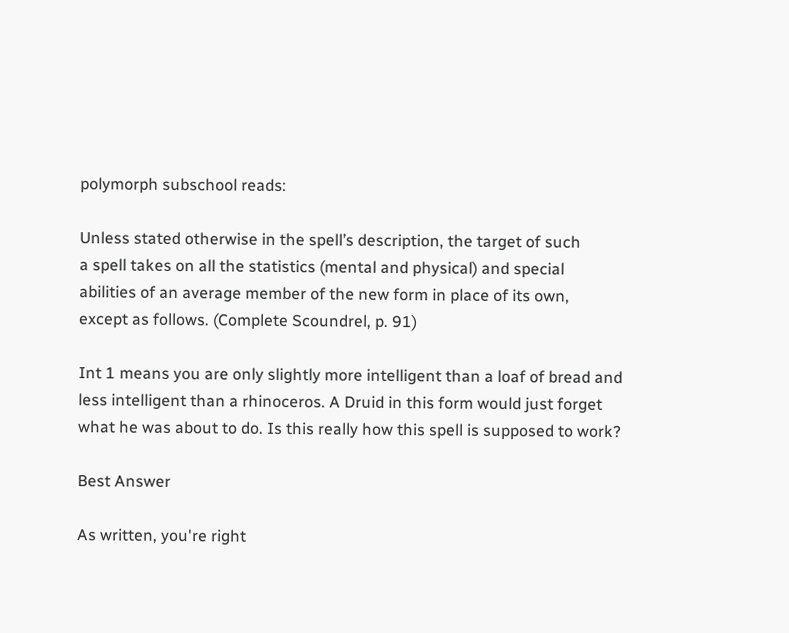polymorph subschool reads:

Unless stated otherwise in the spell’s description, the target of such
a spell takes on all the statistics (mental and physical) and special
abilities of an average member of the new form in place of its own,
except as follows. (Complete Scoundrel, p. 91)

Int 1 means you are only slightly more intelligent than a loaf of bread and less intelligent than a rhinoceros. A Druid in this form would just forget what he was about to do. Is this really how this spell is supposed to work?

Best Answer

As written, you're right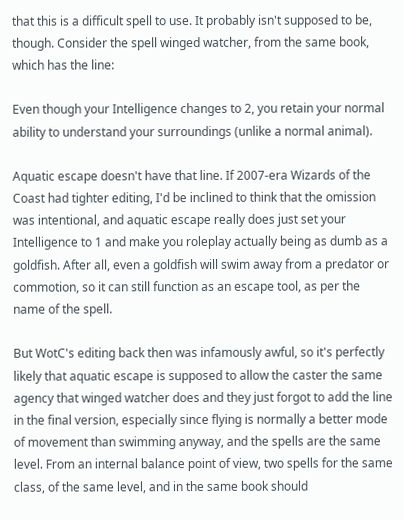that this is a difficult spell to use. It probably isn't supposed to be, though. Consider the spell winged watcher, from the same book, which has the line:

Even though your Intelligence changes to 2, you retain your normal ability to understand your surroundings (unlike a normal animal).

Aquatic escape doesn't have that line. If 2007-era Wizards of the Coast had tighter editing, I'd be inclined to think that the omission was intentional, and aquatic escape really does just set your Intelligence to 1 and make you roleplay actually being as dumb as a goldfish. After all, even a goldfish will swim away from a predator or commotion, so it can still function as an escape tool, as per the name of the spell.

But WotC's editing back then was infamously awful, so it's perfectly likely that aquatic escape is supposed to allow the caster the same agency that winged watcher does and they just forgot to add the line in the final version, especially since flying is normally a better mode of movement than swimming anyway, and the spells are the same level. From an internal balance point of view, two spells for the same class, of the same level, and in the same book should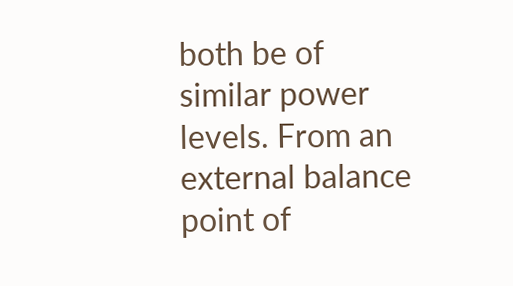both be of similar power levels. From an external balance point of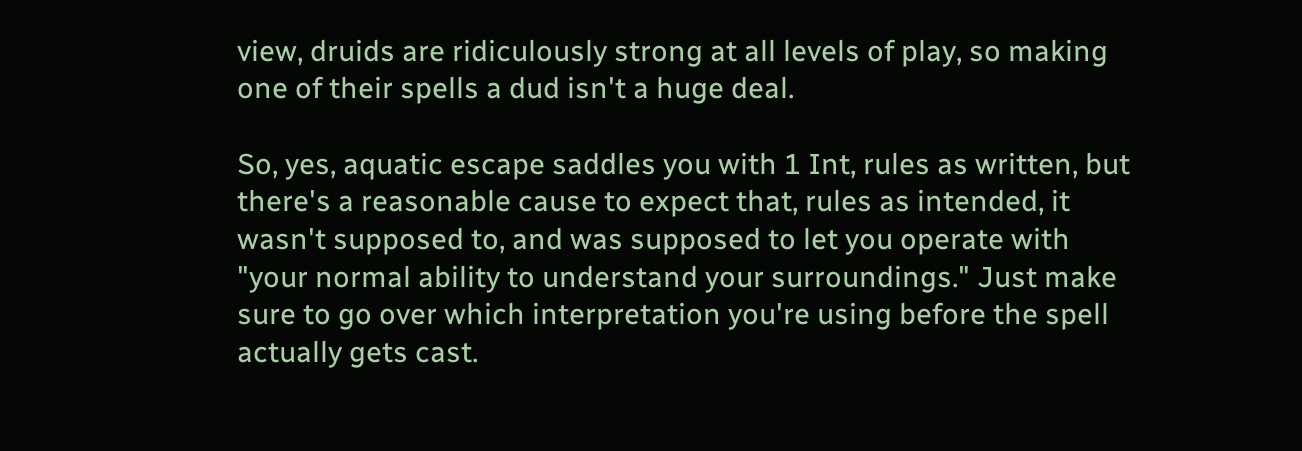view, druids are ridiculously strong at all levels of play, so making one of their spells a dud isn't a huge deal.

So, yes, aquatic escape saddles you with 1 Int, rules as written, but there's a reasonable cause to expect that, rules as intended, it wasn't supposed to, and was supposed to let you operate with "your normal ability to understand your surroundings." Just make sure to go over which interpretation you're using before the spell actually gets cast.